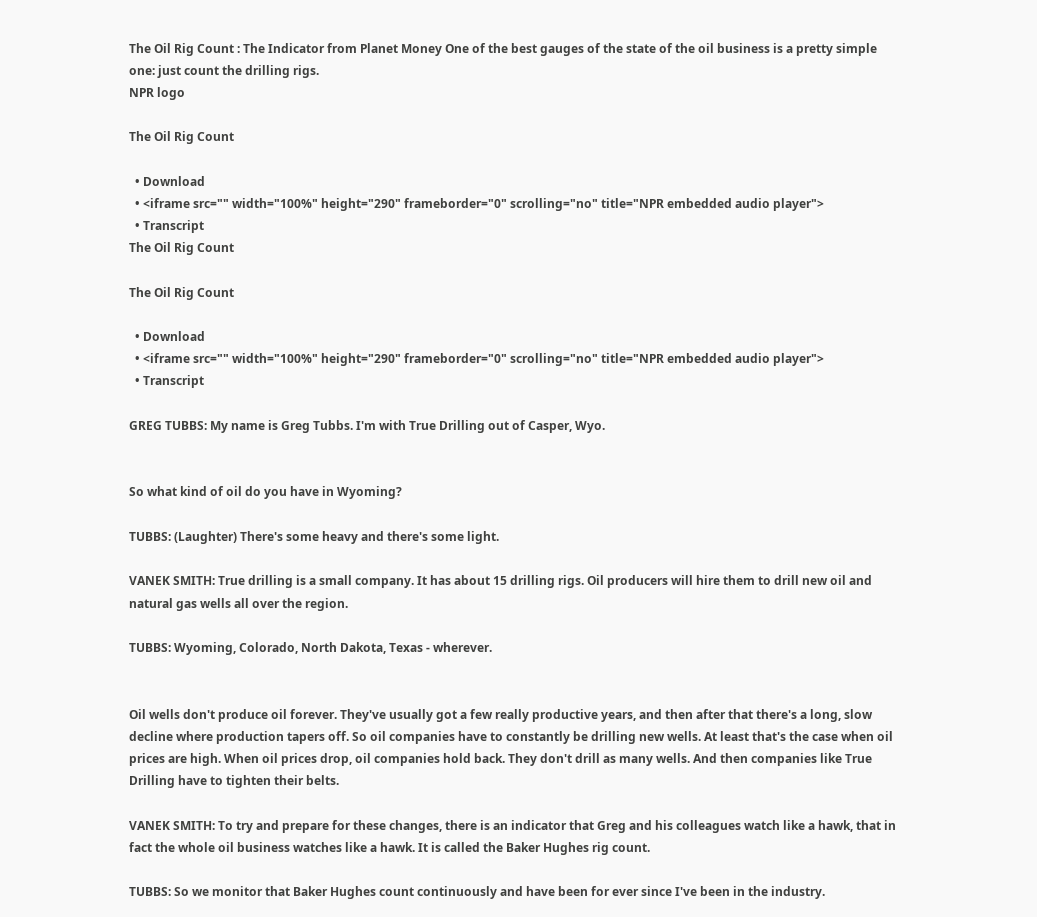The Oil Rig Count : The Indicator from Planet Money One of the best gauges of the state of the oil business is a pretty simple one: just count the drilling rigs.
NPR logo

The Oil Rig Count

  • Download
  • <iframe src="" width="100%" height="290" frameborder="0" scrolling="no" title="NPR embedded audio player">
  • Transcript
The Oil Rig Count

The Oil Rig Count

  • Download
  • <iframe src="" width="100%" height="290" frameborder="0" scrolling="no" title="NPR embedded audio player">
  • Transcript

GREG TUBBS: My name is Greg Tubbs. I'm with True Drilling out of Casper, Wyo.


So what kind of oil do you have in Wyoming?

TUBBS: (Laughter) There's some heavy and there's some light.

VANEK SMITH: True drilling is a small company. It has about 15 drilling rigs. Oil producers will hire them to drill new oil and natural gas wells all over the region.

TUBBS: Wyoming, Colorado, North Dakota, Texas - wherever.


Oil wells don't produce oil forever. They've usually got a few really productive years, and then after that there's a long, slow decline where production tapers off. So oil companies have to constantly be drilling new wells. At least that's the case when oil prices are high. When oil prices drop, oil companies hold back. They don't drill as many wells. And then companies like True Drilling have to tighten their belts.

VANEK SMITH: To try and prepare for these changes, there is an indicator that Greg and his colleagues watch like a hawk, that in fact the whole oil business watches like a hawk. It is called the Baker Hughes rig count.

TUBBS: So we monitor that Baker Hughes count continuously and have been for ever since I've been in the industry.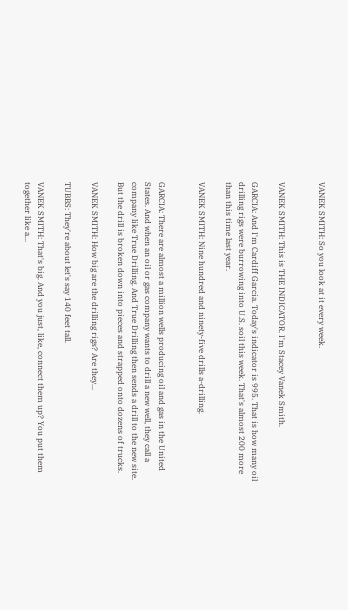VANEK SMITH: So you look at it every week.


VANEK SMITH: This is THE INDICATOR. I'm Stacey Vanek Smith.

GARCIA: And I'm Cardiff Garcia. Today's indicator is 995. That is how many oil drilling rigs were burrowing into U.S. soil this week. That's almost 200 more than this time last year.

VANEK SMITH: Nine hundred and ninety-five drills a-drilling.


GARCIA: There are almost a million wells producing oil and gas in the United States. And when an oil or gas company wants to drill a new well, they call a company like True Drilling. And True Drilling then sends a drill to the new site. But the drill is broken down into pieces and strapped onto dozens of trucks.

VANEK SMITH: How big are the drilling rigs? Are they...

TUBBS: They're about let's say 140 feet tall.

VANEK SMITH: That's big. And you just, like, connect them up? You put them together like a...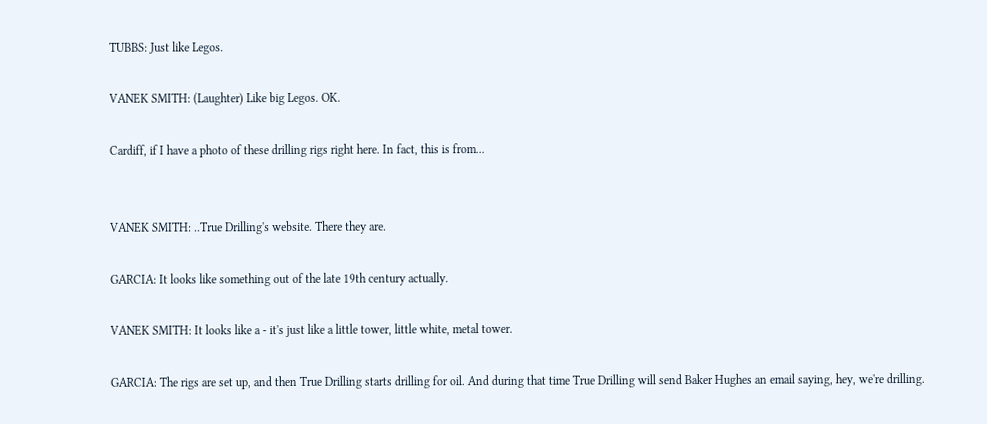TUBBS: Just like Legos.

VANEK SMITH: (Laughter) Like big Legos. OK.

Cardiff, if I have a photo of these drilling rigs right here. In fact, this is from...


VANEK SMITH: ..True Drilling's website. There they are.

GARCIA: It looks like something out of the late 19th century actually.

VANEK SMITH: It looks like a - it's just like a little tower, little white, metal tower.

GARCIA: The rigs are set up, and then True Drilling starts drilling for oil. And during that time True Drilling will send Baker Hughes an email saying, hey, we're drilling.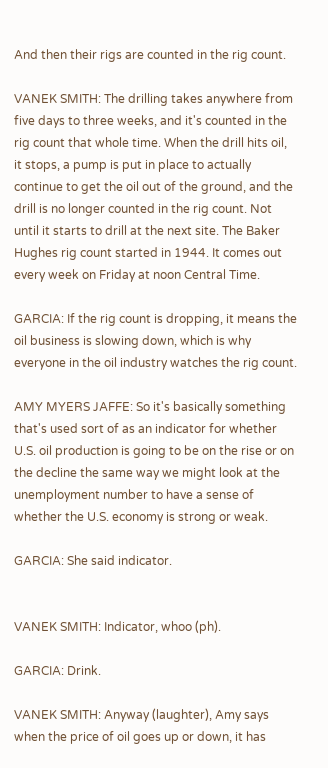And then their rigs are counted in the rig count.

VANEK SMITH: The drilling takes anywhere from five days to three weeks, and it's counted in the rig count that whole time. When the drill hits oil, it stops, a pump is put in place to actually continue to get the oil out of the ground, and the drill is no longer counted in the rig count. Not until it starts to drill at the next site. The Baker Hughes rig count started in 1944. It comes out every week on Friday at noon Central Time.

GARCIA: If the rig count is dropping, it means the oil business is slowing down, which is why everyone in the oil industry watches the rig count.

AMY MYERS JAFFE: So it's basically something that's used sort of as an indicator for whether U.S. oil production is going to be on the rise or on the decline the same way we might look at the unemployment number to have a sense of whether the U.S. economy is strong or weak.

GARCIA: She said indicator.


VANEK SMITH: Indicator, whoo (ph).

GARCIA: Drink.

VANEK SMITH: Anyway (laughter), Amy says when the price of oil goes up or down, it has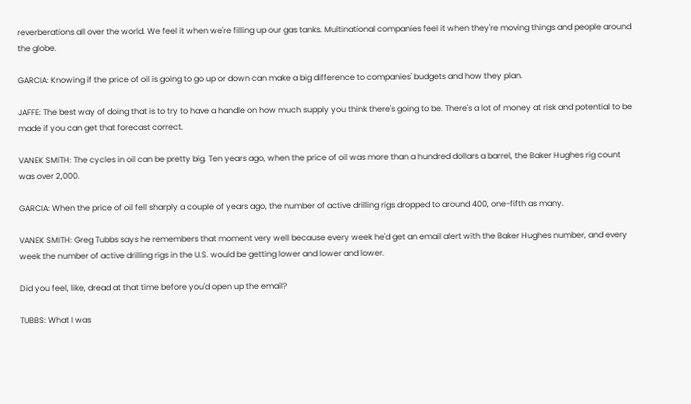reverberations all over the world. We feel it when we're filling up our gas tanks. Multinational companies feel it when they're moving things and people around the globe.

GARCIA: Knowing if the price of oil is going to go up or down can make a big difference to companies' budgets and how they plan.

JAFFE: The best way of doing that is to try to have a handle on how much supply you think there's going to be. There's a lot of money at risk and potential to be made if you can get that forecast correct.

VANEK SMITH: The cycles in oil can be pretty big. Ten years ago, when the price of oil was more than a hundred dollars a barrel, the Baker Hughes rig count was over 2,000.

GARCIA: When the price of oil fell sharply a couple of years ago, the number of active drilling rigs dropped to around 400, one-fifth as many.

VANEK SMITH: Greg Tubbs says he remembers that moment very well because every week he'd get an email alert with the Baker Hughes number, and every week the number of active drilling rigs in the U.S. would be getting lower and lower and lower.

Did you feel, like, dread at that time before you'd open up the email?

TUBBS: What I was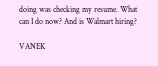doing was checking my resume. What can I do now? And is Walmart hiring?

VANEK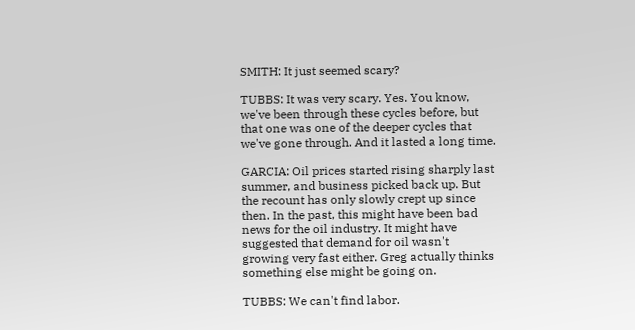SMITH: It just seemed scary?

TUBBS: It was very scary. Yes. You know, we've been through these cycles before, but that one was one of the deeper cycles that we've gone through. And it lasted a long time.

GARCIA: Oil prices started rising sharply last summer, and business picked back up. But the recount has only slowly crept up since then. In the past, this might have been bad news for the oil industry. It might have suggested that demand for oil wasn't growing very fast either. Greg actually thinks something else might be going on.

TUBBS: We can't find labor.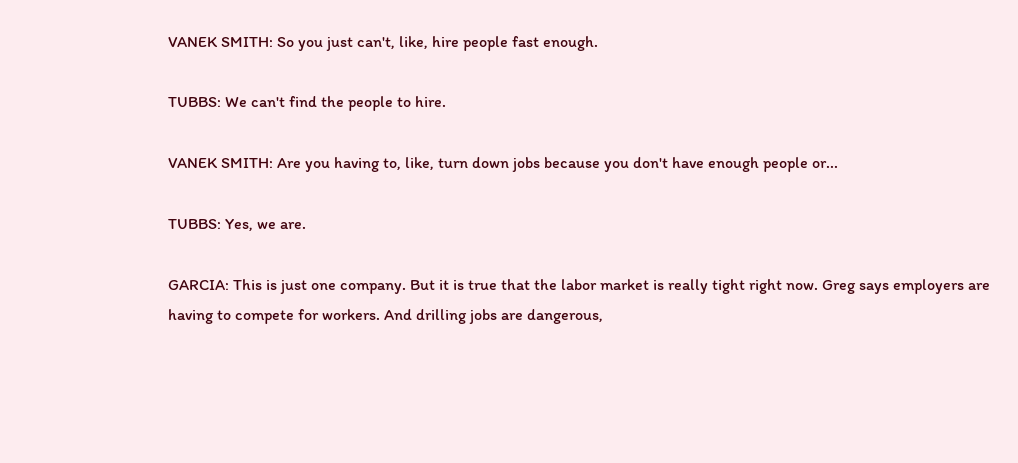VANEK SMITH: So you just can't, like, hire people fast enough.

TUBBS: We can't find the people to hire.

VANEK SMITH: Are you having to, like, turn down jobs because you don't have enough people or...

TUBBS: Yes, we are.

GARCIA: This is just one company. But it is true that the labor market is really tight right now. Greg says employers are having to compete for workers. And drilling jobs are dangerous,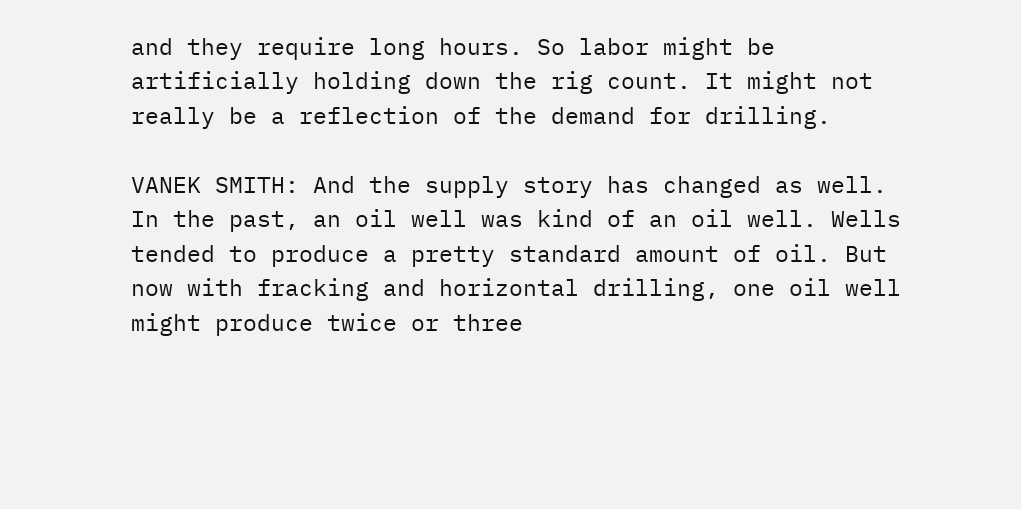and they require long hours. So labor might be artificially holding down the rig count. It might not really be a reflection of the demand for drilling.

VANEK SMITH: And the supply story has changed as well. In the past, an oil well was kind of an oil well. Wells tended to produce a pretty standard amount of oil. But now with fracking and horizontal drilling, one oil well might produce twice or three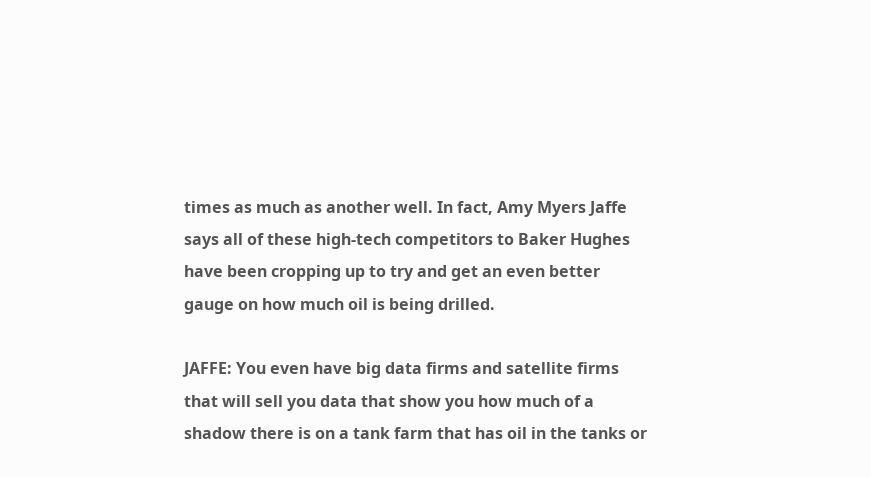times as much as another well. In fact, Amy Myers Jaffe says all of these high-tech competitors to Baker Hughes have been cropping up to try and get an even better gauge on how much oil is being drilled.

JAFFE: You even have big data firms and satellite firms that will sell you data that show you how much of a shadow there is on a tank farm that has oil in the tanks or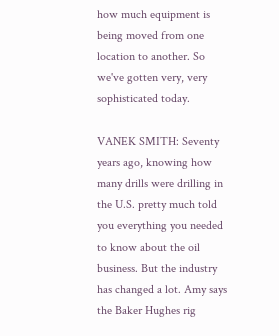how much equipment is being moved from one location to another. So we've gotten very, very sophisticated today.

VANEK SMITH: Seventy years ago, knowing how many drills were drilling in the U.S. pretty much told you everything you needed to know about the oil business. But the industry has changed a lot. Amy says the Baker Hughes rig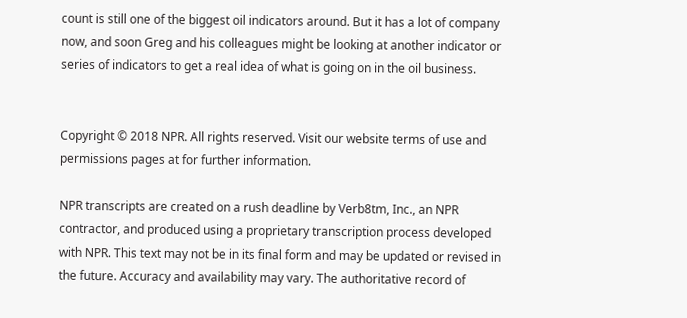count is still one of the biggest oil indicators around. But it has a lot of company now, and soon Greg and his colleagues might be looking at another indicator or series of indicators to get a real idea of what is going on in the oil business.


Copyright © 2018 NPR. All rights reserved. Visit our website terms of use and permissions pages at for further information.

NPR transcripts are created on a rush deadline by Verb8tm, Inc., an NPR contractor, and produced using a proprietary transcription process developed with NPR. This text may not be in its final form and may be updated or revised in the future. Accuracy and availability may vary. The authoritative record of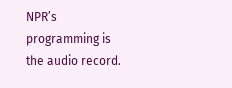NPR’s programming is the audio record.